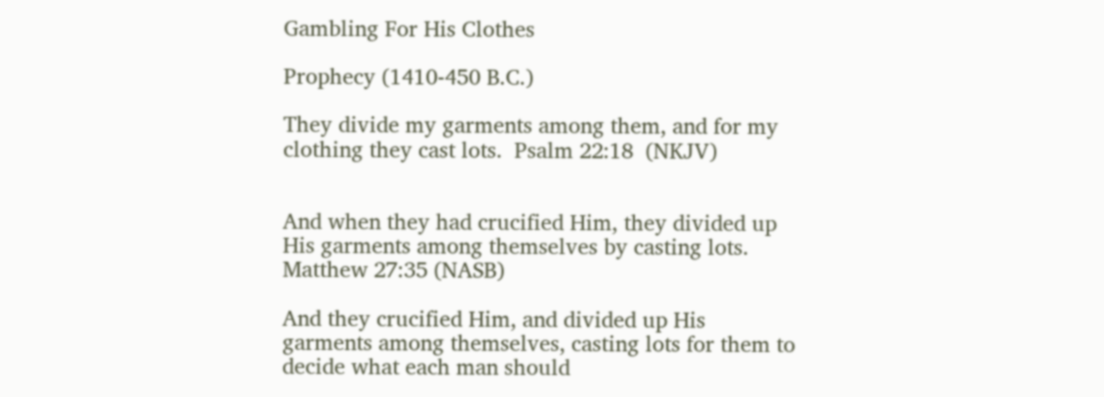Gambling For His Clothes

Prophecy (1410-450 B.C.)

They divide my garments among them, and for my clothing they cast lots.  Psalm 22:18  (NKJV)


And when they had crucified Him, they divided up His garments among themselves by casting lots. Matthew 27:35 (NASB)

And they crucified Him, and divided up His garments among themselves, casting lots for them to decide what each man should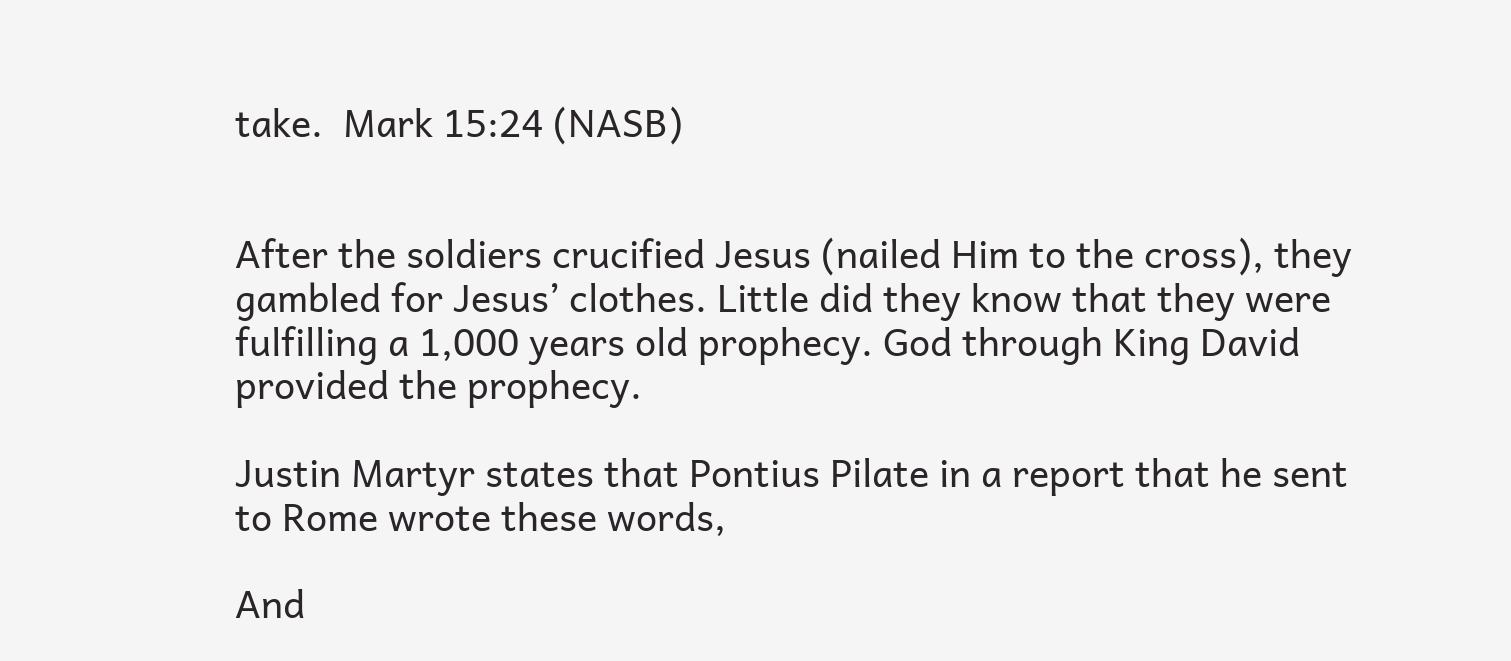take.  Mark 15:24 (NASB)


After the soldiers crucified Jesus (nailed Him to the cross), they gambled for Jesus’ clothes. Little did they know that they were fulfilling a 1,000 years old prophecy. God through King David provided the prophecy.

Justin Martyr states that Pontius Pilate in a report that he sent to Rome wrote these words,

And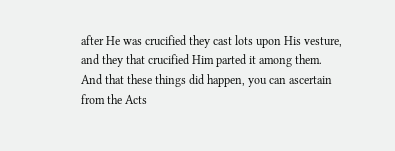after He was crucified they cast lots upon His vesture, and they that crucified Him parted it among them. And that these things did happen, you can ascertain from the Acts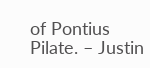of Pontius Pilate. – Justin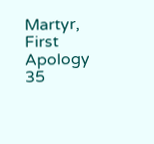Martyr, First Apology 35